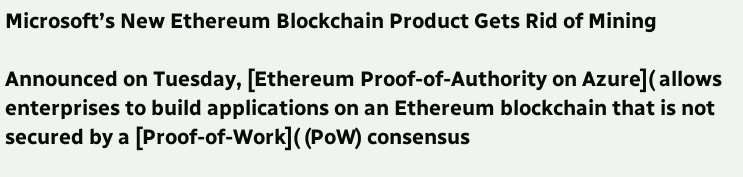Microsoft’s New Ethereum Blockchain Product Gets Rid of Mining

Announced on Tuesday, [Ethereum Proof-of-Authority on Azure]( allows enterprises to build applications on an Ethereum blockchain that is not secured by a [Proof-of-Work]( (PoW) consensus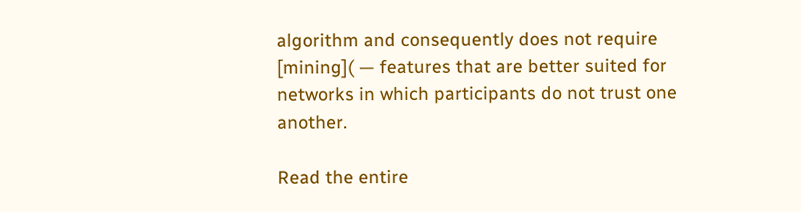algorithm and consequently does not require [mining]( — features that are better suited for networks in which participants do not trust one another.

Read the entire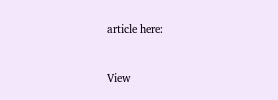article here:


View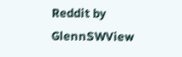Reddit by GlennSWView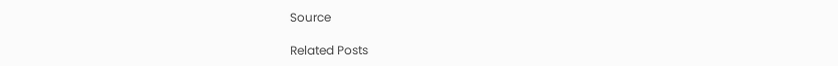Source

Related Posts